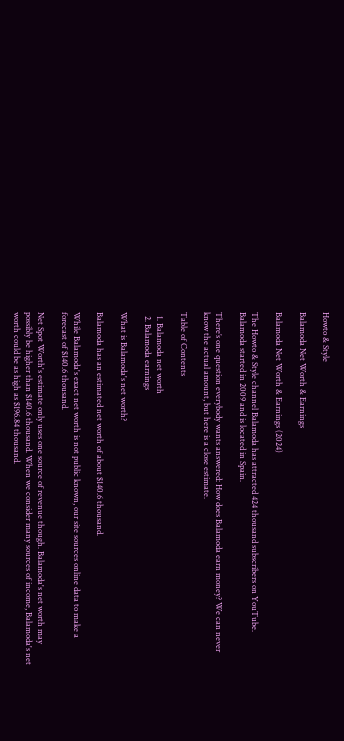Howto & Style

Balamoda Net Worth & Earnings

Balamoda Net Worth & Earnings (2024)

The Howto & Style channel Balamoda has attracted 424 thousand subscribers on YouTube. Balamoda started in 2009 and is located in Spain.

There’s one question everybody wants answered: How does Balamoda earn money? We can never know the actual amount, but here is a close estimate.

Table of Contents

  1. Balamoda net worth
  2. Balamoda earnings

What is Balamoda's net worth?

Balamoda has an estimated net worth of about $140.6 thousand.

While Balamoda's exact net worth is not public known, our site sources online data to make a forecast of $140.6 thousand.

Net Spot Worth's estimate only uses one source of revenue though. Balamoda's net worth may possibly be higher than $140.6 thousand. When we consider many sources of income, Balamoda's net worth could be as high as $196.84 thousand.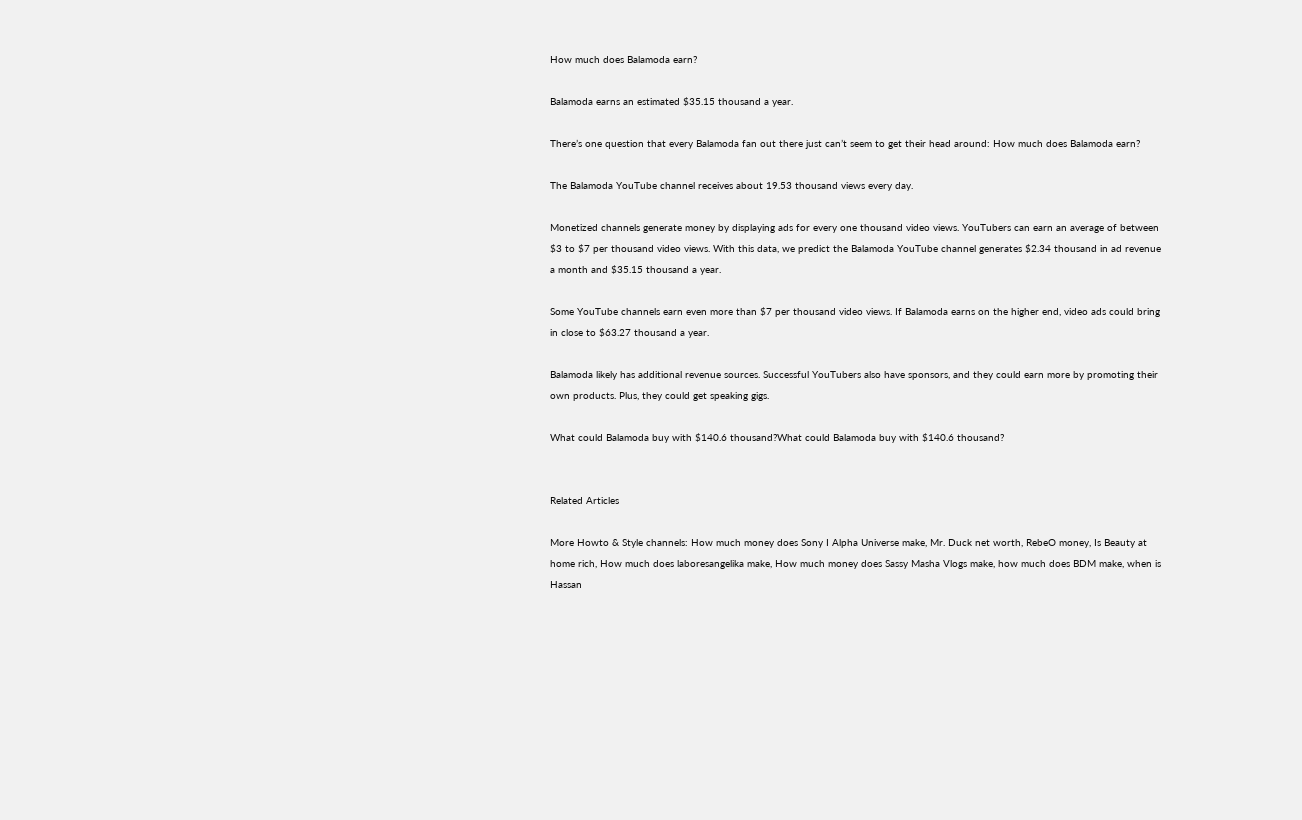How much does Balamoda earn?

Balamoda earns an estimated $35.15 thousand a year.

There’s one question that every Balamoda fan out there just can’t seem to get their head around: How much does Balamoda earn?

The Balamoda YouTube channel receives about 19.53 thousand views every day.

Monetized channels generate money by displaying ads for every one thousand video views. YouTubers can earn an average of between $3 to $7 per thousand video views. With this data, we predict the Balamoda YouTube channel generates $2.34 thousand in ad revenue a month and $35.15 thousand a year.

Some YouTube channels earn even more than $7 per thousand video views. If Balamoda earns on the higher end, video ads could bring in close to $63.27 thousand a year.

Balamoda likely has additional revenue sources. Successful YouTubers also have sponsors, and they could earn more by promoting their own products. Plus, they could get speaking gigs.

What could Balamoda buy with $140.6 thousand?What could Balamoda buy with $140.6 thousand?


Related Articles

More Howto & Style channels: How much money does Sony I Alpha Universe make, Mr. Duck net worth, RebeO money, Is Beauty at home rich, How much does laboresangelika make, How much money does Sassy Masha Vlogs make, how much does BDM make, when is Hassan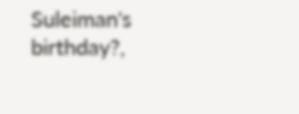Suleiman's birthday?,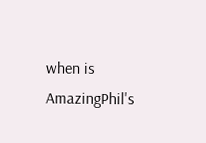when is AmazingPhil's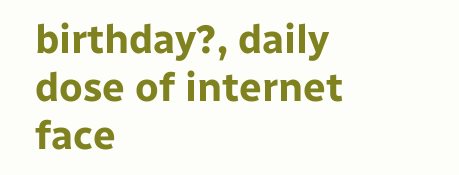birthday?, daily dose of internet face